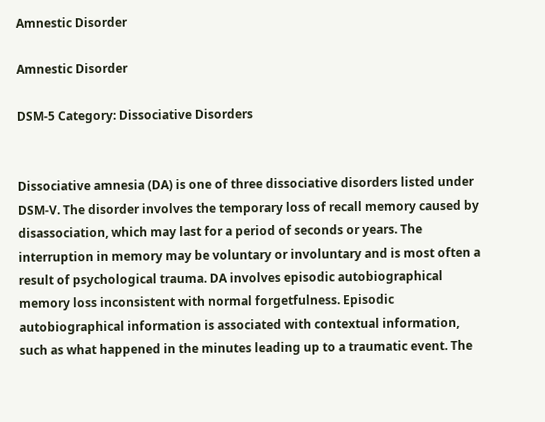Amnestic Disorder

Amnestic Disorder

DSM-5 Category: Dissociative Disorders


Dissociative amnesia (DA) is one of three dissociative disorders listed under DSM-V. The disorder involves the temporary loss of recall memory caused by disassociation, which may last for a period of seconds or years. The interruption in memory may be voluntary or involuntary and is most often a result of psychological trauma. DA involves episodic autobiographical memory loss inconsistent with normal forgetfulness. Episodic autobiographical information is associated with contextual information, such as what happened in the minutes leading up to a traumatic event. The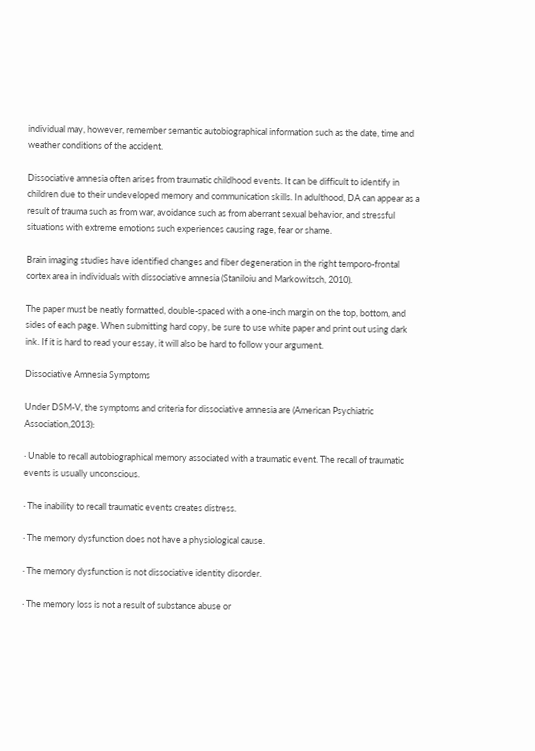individual may, however, remember semantic autobiographical information such as the date, time and weather conditions of the accident.

Dissociative amnesia often arises from traumatic childhood events. It can be difficult to identify in children due to their undeveloped memory and communication skills. In adulthood, DA can appear as a result of trauma such as from war, avoidance such as from aberrant sexual behavior, and stressful situations with extreme emotions such experiences causing rage, fear or shame.

Brain imaging studies have identified changes and fiber degeneration in the right temporo-frontal cortex area in individuals with dissociative amnesia (Staniloiu and Markowitsch, 2010).

The paper must be neatly formatted, double-spaced with a one-inch margin on the top, bottom, and sides of each page. When submitting hard copy, be sure to use white paper and print out using dark ink. If it is hard to read your essay, it will also be hard to follow your argument.

Dissociative Amnesia Symptoms

Under DSM-V, the symptoms and criteria for dissociative amnesia are (American Psychiatric Association,2013):

· Unable to recall autobiographical memory associated with a traumatic event. The recall of traumatic events is usually unconscious.

· The inability to recall traumatic events creates distress.

· The memory dysfunction does not have a physiological cause.

· The memory dysfunction is not dissociative identity disorder.

· The memory loss is not a result of substance abuse or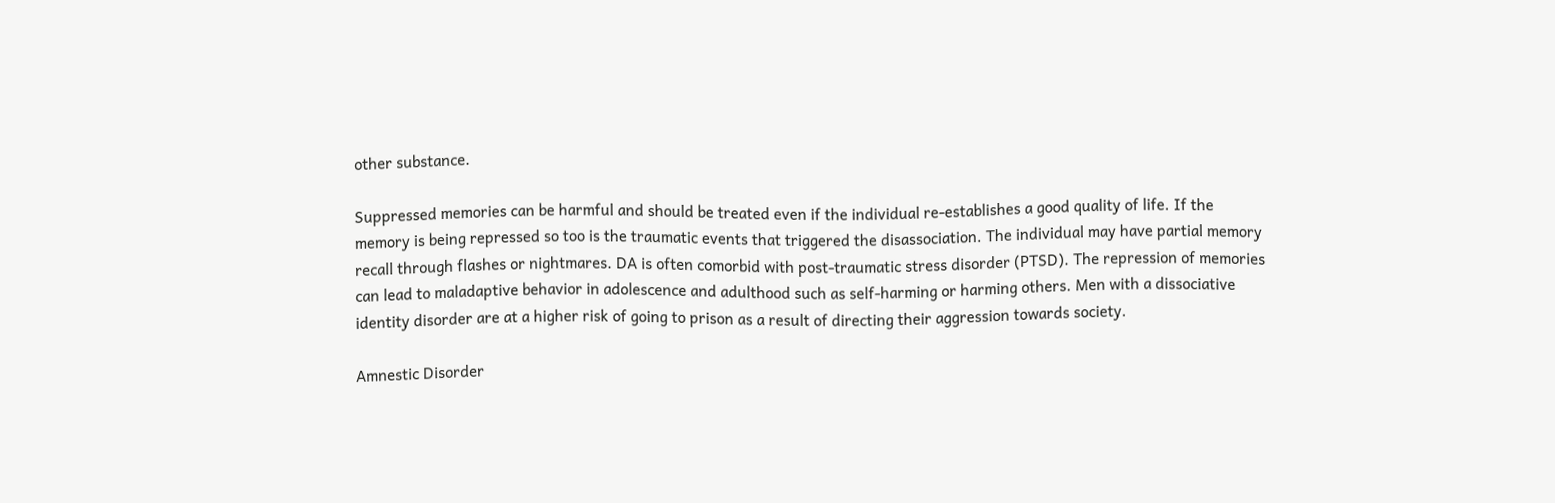other substance.

Suppressed memories can be harmful and should be treated even if the individual re-establishes a good quality of life. If the memory is being repressed so too is the traumatic events that triggered the disassociation. The individual may have partial memory recall through flashes or nightmares. DA is often comorbid with post-traumatic stress disorder (PTSD). The repression of memories can lead to maladaptive behavior in adolescence and adulthood such as self-harming or harming others. Men with a dissociative identity disorder are at a higher risk of going to prison as a result of directing their aggression towards society.

Amnestic Disorder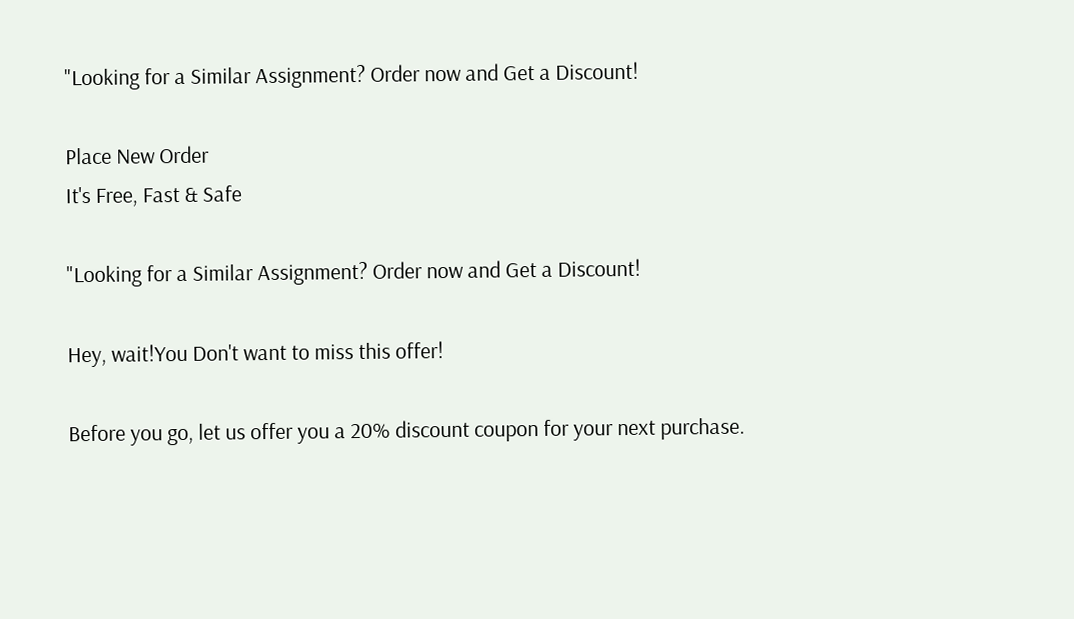"Looking for a Similar Assignment? Order now and Get a Discount!

Place New Order
It's Free, Fast & Safe

"Looking for a Similar Assignment? Order now and Get a Discount!

Hey, wait!You Don't want to miss this offer!

Before you go, let us offer you a 20% discount coupon for your next purchase.